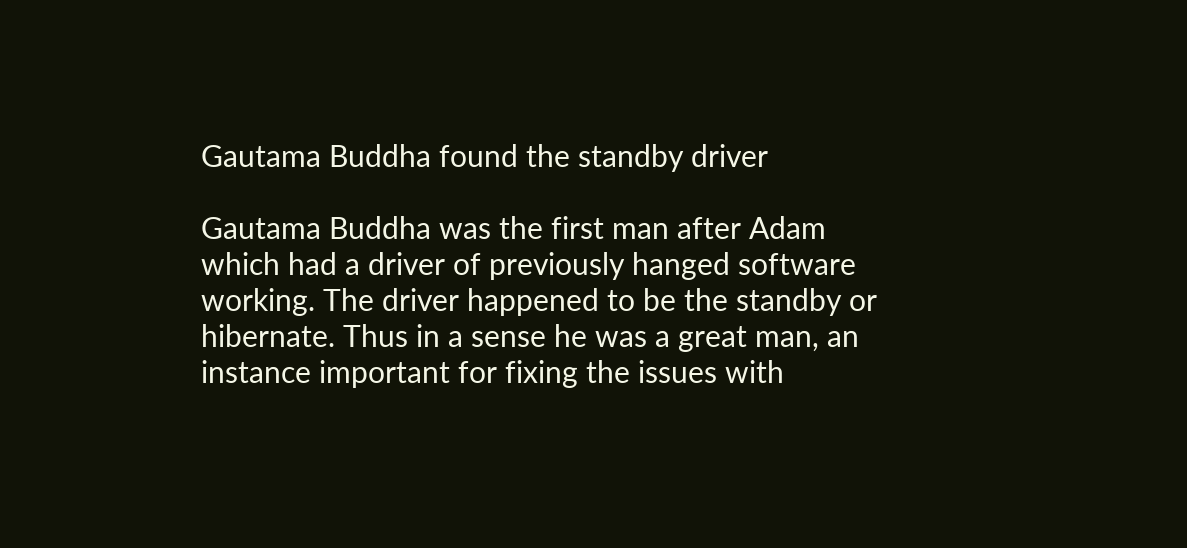Gautama Buddha found the standby driver

Gautama Buddha was the first man after Adam which had a driver of previously hanged software working. The driver happened to be the standby or hibernate. Thus in a sense he was a great man, an instance important for fixing the issues with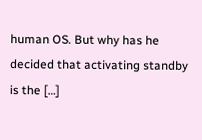human OS. But why has he decided that activating standby is the […]